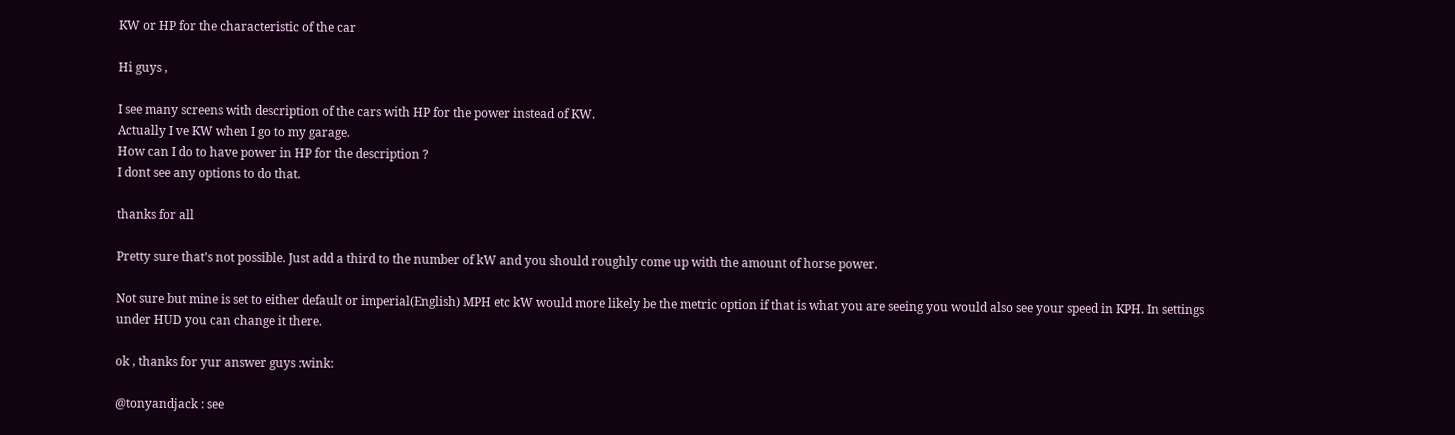KW or HP for the characteristic of the car

Hi guys ,

I see many screens with description of the cars with HP for the power instead of KW.
Actually I ve KW when I go to my garage.
How can I do to have power in HP for the description ?
I dont see any options to do that.

thanks for all

Pretty sure that’s not possible. Just add a third to the number of kW and you should roughly come up with the amount of horse power.

Not sure but mine is set to either default or imperial(English) MPH etc kW would more likely be the metric option if that is what you are seeing you would also see your speed in KPH. In settings under HUD you can change it there.

ok , thanks for yur answer guys :wink:

@tonyandjack : see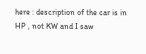here : description of the car is in HP , not KW and I saw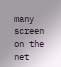many screen on the net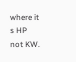where it s HP not KW.